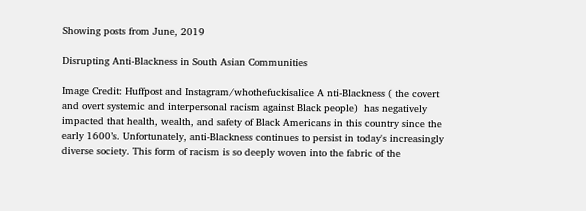Showing posts from June, 2019

Disrupting Anti-Blackness in South Asian Communities

Image Credit: Huffpost and Instagram/whothefuckisalice A nti-Blackness ( the covert and overt systemic and interpersonal racism against Black people)  has negatively impacted that health, wealth, and safety of Black Americans in this country since the early 1600’s. Unfortunately, anti-Blackness continues to persist in today's increasingly diverse society. This form of racism is so deeply woven into the fabric of the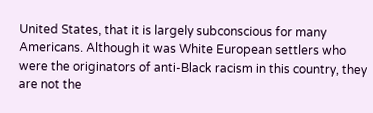United States, that it is largely subconscious for many Americans. Although it was White European settlers who were the originators of anti-Black racism in this country, they are not the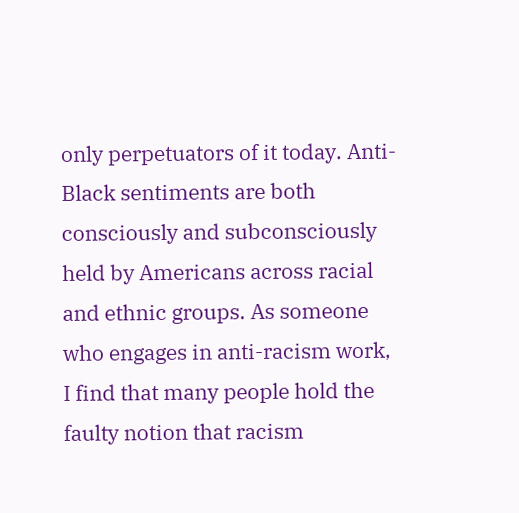only perpetuators of it today. Anti-Black sentiments are both consciously and subconsciously held by Americans across racial and ethnic groups. As someone who engages in anti-racism work, I find that many people hold the faulty notion that racism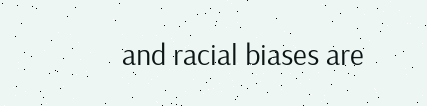and racial biases are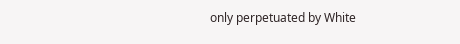only perpetuated by White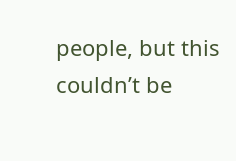people, but this couldn’t be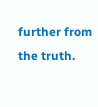further from the truth.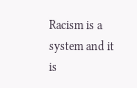Racism is a system and it is